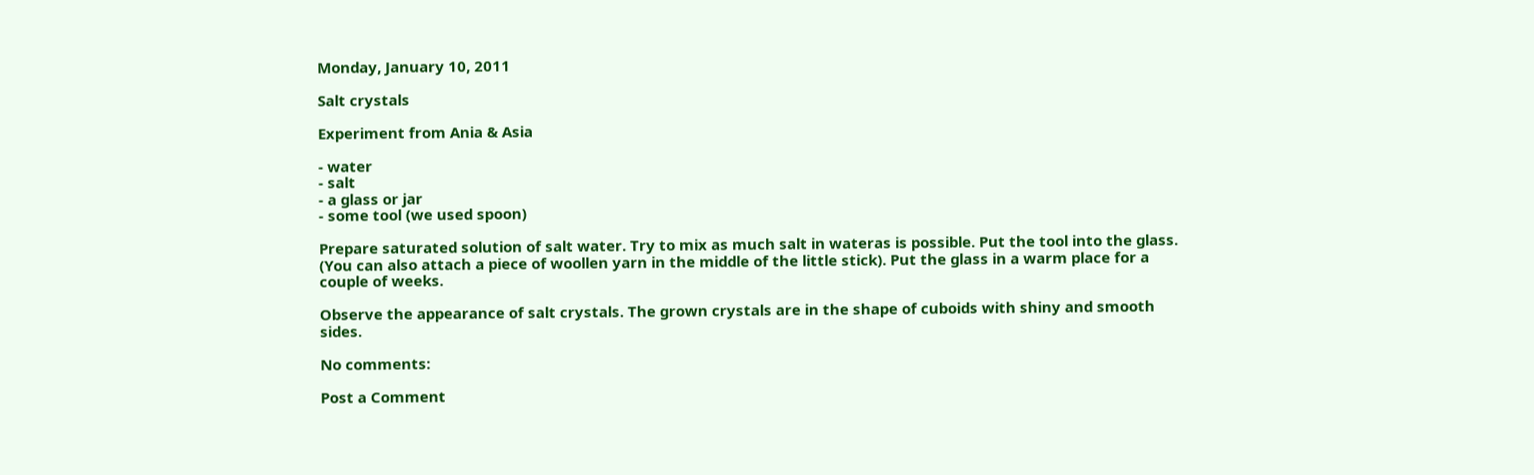Monday, January 10, 2011

Salt crystals

Experiment from Ania & Asia

- water
- salt
- a glass or jar
- some tool (we used spoon)

Prepare saturated solution of salt water. Try to mix as much salt in wateras is possible. Put the tool into the glass. (You can also attach a piece of woollen yarn in the middle of the little stick). Put the glass in a warm place for a couple of weeks.

Observe the appearance of salt crystals. The grown crystals are in the shape of cuboids with shiny and smooth sides.

No comments:

Post a Comment